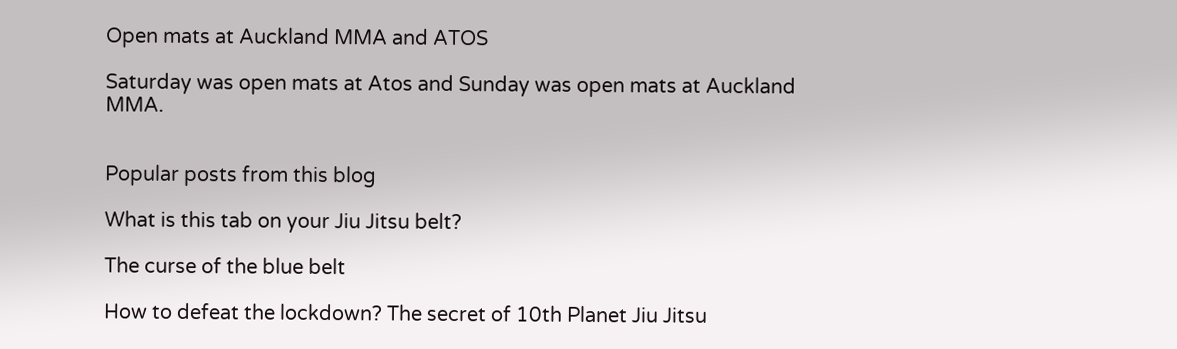Open mats at Auckland MMA and ATOS

Saturday was open mats at Atos and Sunday was open mats at Auckland MMA.


Popular posts from this blog

What is this tab on your Jiu Jitsu belt?

The curse of the blue belt

How to defeat the lockdown? The secret of 10th Planet Jiu Jitsu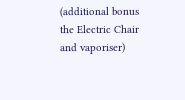(additional bonus the Electric Chair and vaporiser)